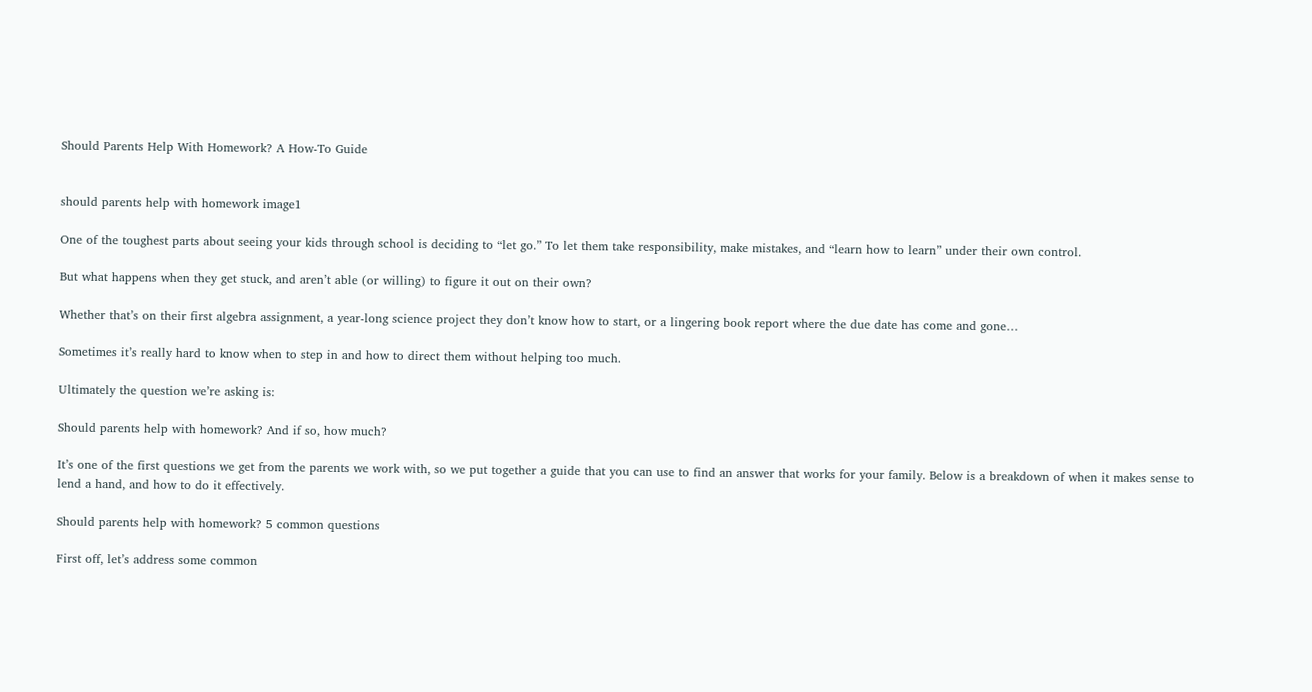Should Parents Help With Homework? A How-To Guide


should parents help with homework image1

One of the toughest parts about seeing your kids through school is deciding to “let go.” To let them take responsibility, make mistakes, and “learn how to learn” under their own control.

But what happens when they get stuck, and aren’t able (or willing) to figure it out on their own?

Whether that’s on their first algebra assignment, a year-long science project they don’t know how to start, or a lingering book report where the due date has come and gone…

Sometimes it’s really hard to know when to step in and how to direct them without helping too much.

Ultimately the question we’re asking is:

Should parents help with homework? And if so, how much?

It’s one of the first questions we get from the parents we work with, so we put together a guide that you can use to find an answer that works for your family. Below is a breakdown of when it makes sense to lend a hand, and how to do it effectively.

Should parents help with homework? 5 common questions

First off, let’s address some common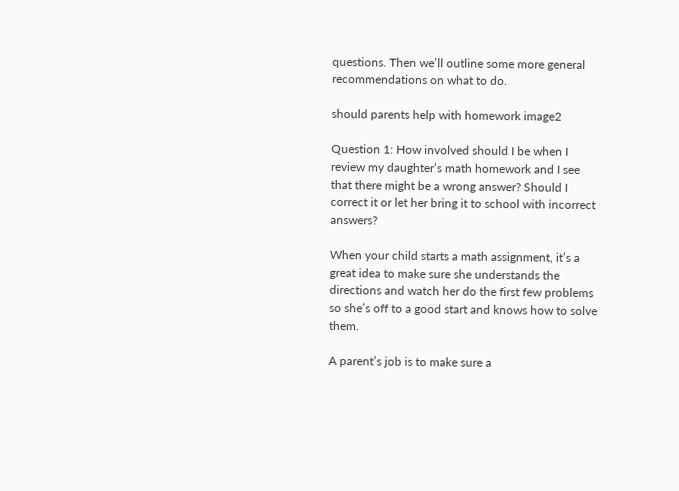questions. Then we’ll outline some more general recommendations on what to do.

should parents help with homework image2

Question 1: How involved should I be when I review my daughter’s math homework and I see that there might be a wrong answer? Should I correct it or let her bring it to school with incorrect answers?

When your child starts a math assignment, it’s a great idea to make sure she understands the directions and watch her do the first few problems so she’s off to a good start and knows how to solve them.

A parent’s job is to make sure a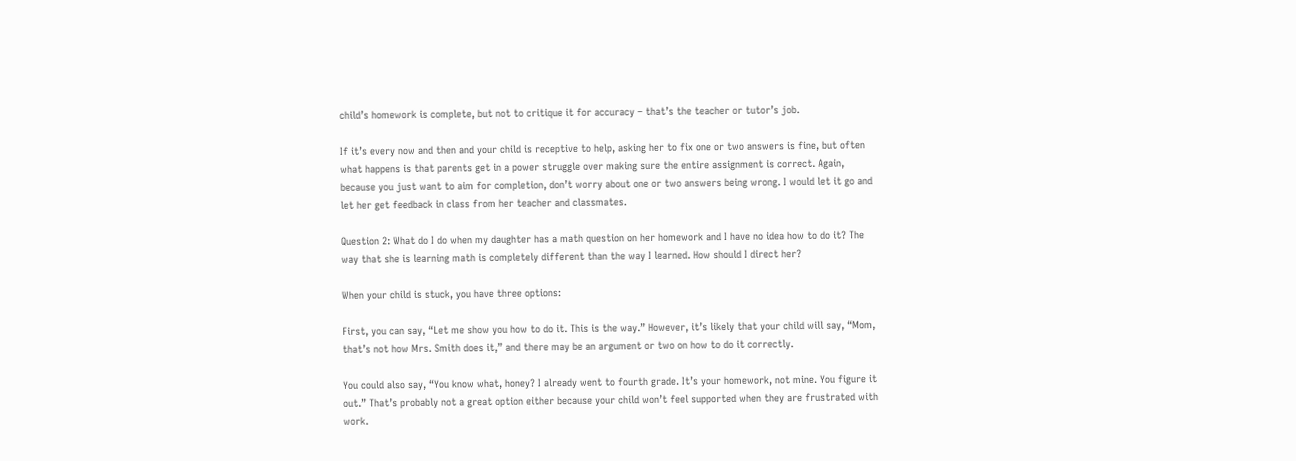child’s homework is complete, but not to critique it for accuracy – that’s the teacher or tutor’s job.

If it’s every now and then and your child is receptive to help, asking her to fix one or two answers is fine, but often what happens is that parents get in a power struggle over making sure the entire assignment is correct. Again, because you just want to aim for completion, don’t worry about one or two answers being wrong. I would let it go and let her get feedback in class from her teacher and classmates.

Question 2: What do I do when my daughter has a math question on her homework and I have no idea how to do it? The way that she is learning math is completely different than the way I learned. How should I direct her?

When your child is stuck, you have three options:

First, you can say, “Let me show you how to do it. This is the way.” However, it’s likely that your child will say, “Mom, that’s not how Mrs. Smith does it,” and there may be an argument or two on how to do it correctly.

You could also say, “You know what, honey? I already went to fourth grade. It’s your homework, not mine. You figure it out.” That’s probably not a great option either because your child won’t feel supported when they are frustrated with work.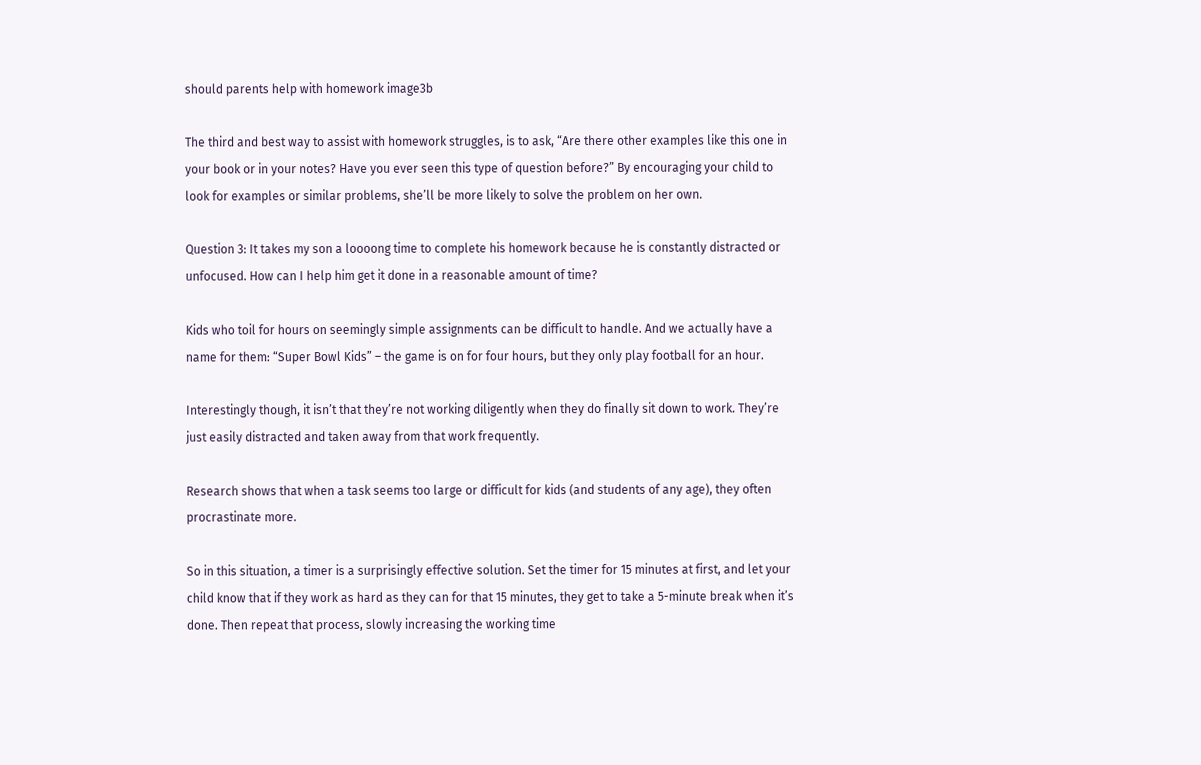should parents help with homework image3b

The third and best way to assist with homework struggles, is to ask, “Are there other examples like this one in your book or in your notes? Have you ever seen this type of question before?” By encouraging your child to look for examples or similar problems, she’ll be more likely to solve the problem on her own.

Question 3: It takes my son a loooong time to complete his homework because he is constantly distracted or unfocused. How can I help him get it done in a reasonable amount of time?

Kids who toil for hours on seemingly simple assignments can be difficult to handle. And we actually have a name for them: “Super Bowl Kids” – the game is on for four hours, but they only play football for an hour.

Interestingly though, it isn’t that they’re not working diligently when they do finally sit down to work. They’re just easily distracted and taken away from that work frequently.

Research shows that when a task seems too large or difficult for kids (and students of any age), they often procrastinate more.

So in this situation, a timer is a surprisingly effective solution. Set the timer for 15 minutes at first, and let your child know that if they work as hard as they can for that 15 minutes, they get to take a 5-minute break when it’s done. Then repeat that process, slowly increasing the working time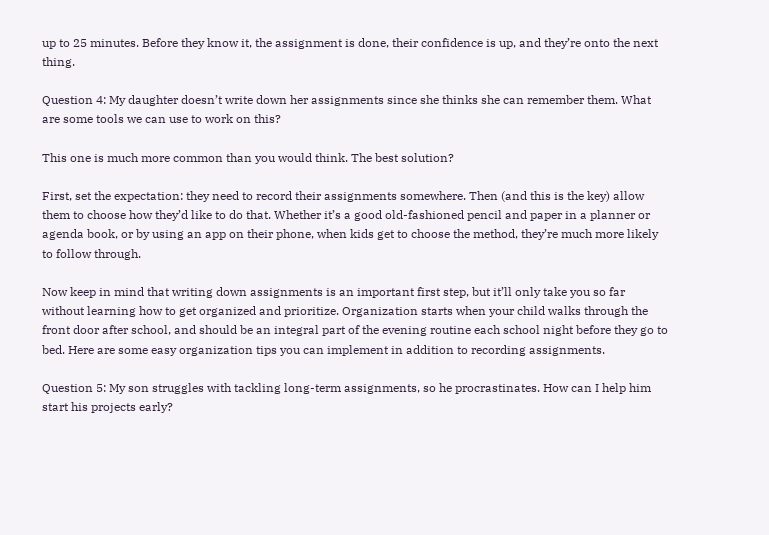up to 25 minutes. Before they know it, the assignment is done, their confidence is up, and they’re onto the next thing.

Question 4: My daughter doesn’t write down her assignments since she thinks she can remember them. What are some tools we can use to work on this?

This one is much more common than you would think. The best solution?

First, set the expectation: they need to record their assignments somewhere. Then (and this is the key) allow them to choose how they’d like to do that. Whether it’s a good old-fashioned pencil and paper in a planner or agenda book, or by using an app on their phone, when kids get to choose the method, they’re much more likely to follow through.

Now keep in mind that writing down assignments is an important first step, but it’ll only take you so far without learning how to get organized and prioritize. Organization starts when your child walks through the front door after school, and should be an integral part of the evening routine each school night before they go to bed. Here are some easy organization tips you can implement in addition to recording assignments.

Question 5: My son struggles with tackling long-term assignments, so he procrastinates. How can I help him start his projects early?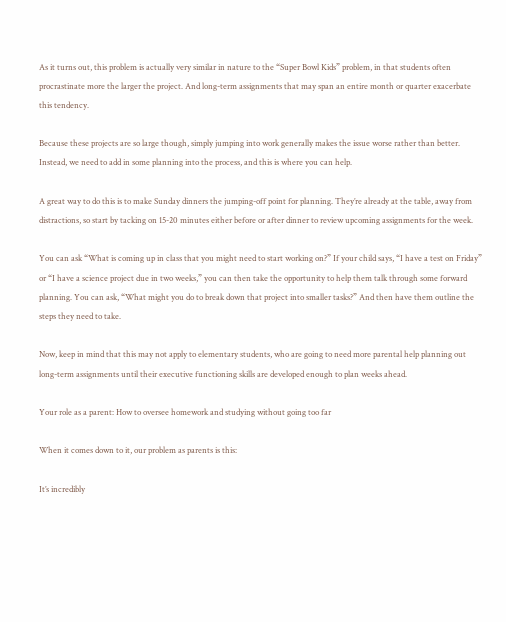As it turns out, this problem is actually very similar in nature to the “Super Bowl Kids” problem, in that students often procrastinate more the larger the project. And long-term assignments that may span an entire month or quarter exacerbate this tendency.

Because these projects are so large though, simply jumping into work generally makes the issue worse rather than better. Instead, we need to add in some planning into the process, and this is where you can help.

A great way to do this is to make Sunday dinners the jumping-off point for planning. They’re already at the table, away from distractions, so start by tacking on 15-20 minutes either before or after dinner to review upcoming assignments for the week.

You can ask “What is coming up in class that you might need to start working on?” If your child says, “I have a test on Friday” or “I have a science project due in two weeks,” you can then take the opportunity to help them talk through some forward planning. You can ask, “What might you do to break down that project into smaller tasks?” And then have them outline the steps they need to take.

Now, keep in mind that this may not apply to elementary students, who are going to need more parental help planning out long-term assignments until their executive functioning skills are developed enough to plan weeks ahead.

Your role as a parent: How to oversee homework and studying without going too far

When it comes down to it, our problem as parents is this:

It’s incredibly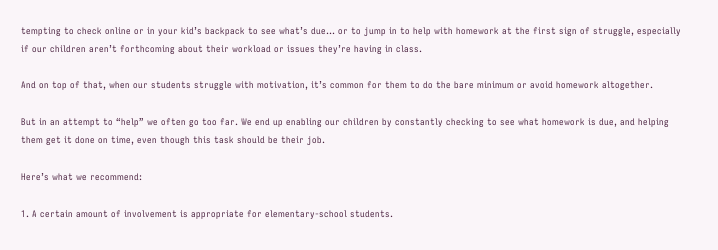tempting to check online or in your kid’s backpack to see what’s due… or to jump in to help with homework at the first sign of struggle, especially if our children aren’t forthcoming about their workload or issues they’re having in class.

And on top of that, when our students struggle with motivation, it’s common for them to do the bare minimum or avoid homework altogether.

But in an attempt to “help” we often go too far. We end up enabling our children by constantly checking to see what homework is due, and helping them get it done on time, even though this task should be their job.

Here’s what we recommend:

1. A certain amount of involvement is appropriate for elementary-school students.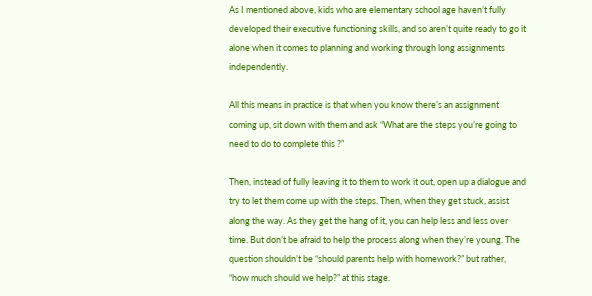As I mentioned above, kids who are elementary school age haven’t fully developed their executive functioning skills, and so aren’t quite ready to go it alone when it comes to planning and working through long assignments independently.

All this means in practice is that when you know there’s an assignment coming up, sit down with them and ask “What are the steps you’re going to need to do to complete this ?”

Then, instead of fully leaving it to them to work it out, open up a dialogue and try to let them come up with the steps. Then, when they get stuck, assist along the way. As they get the hang of it, you can help less and less over time. But don’t be afraid to help the process along when they’re young. The question shouldn’t be “should parents help with homework?” but rather, “how much should we help?” at this stage.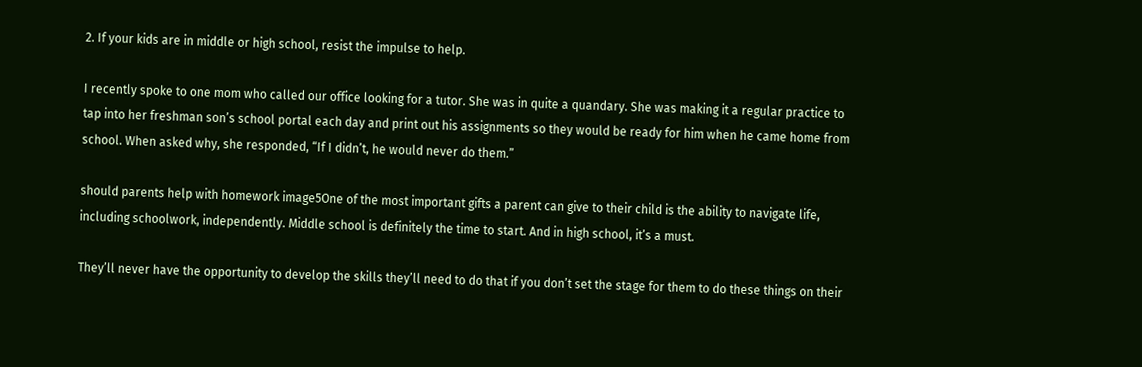2. If your kids are in middle or high school, resist the impulse to help.

I recently spoke to one mom who called our office looking for a tutor. She was in quite a quandary. She was making it a regular practice to tap into her freshman son’s school portal each day and print out his assignments so they would be ready for him when he came home from school. When asked why, she responded, “If I didn’t, he would never do them.”

should parents help with homework image5One of the most important gifts a parent can give to their child is the ability to navigate life, including schoolwork, independently. Middle school is definitely the time to start. And in high school, it’s a must.

They’ll never have the opportunity to develop the skills they’ll need to do that if you don’t set the stage for them to do these things on their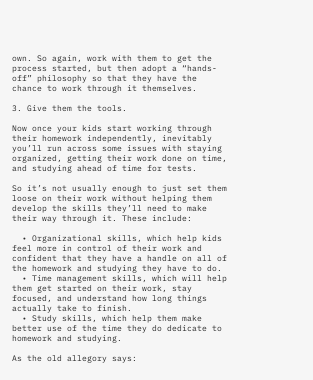own. So again, work with them to get the process started, but then adopt a “hands-off” philosophy so that they have the chance to work through it themselves.

3. Give them the tools.

Now once your kids start working through their homework independently, inevitably you’ll run across some issues with staying organized, getting their work done on time, and studying ahead of time for tests.

So it’s not usually enough to just set them loose on their work without helping them develop the skills they’ll need to make their way through it. These include:

  • Organizational skills, which help kids feel more in control of their work and confident that they have a handle on all of the homework and studying they have to do.
  • Time management skills, which will help them get started on their work, stay focused, and understand how long things actually take to finish.
  • Study skills, which help them make better use of the time they do dedicate to homework and studying.

As the old allegory says: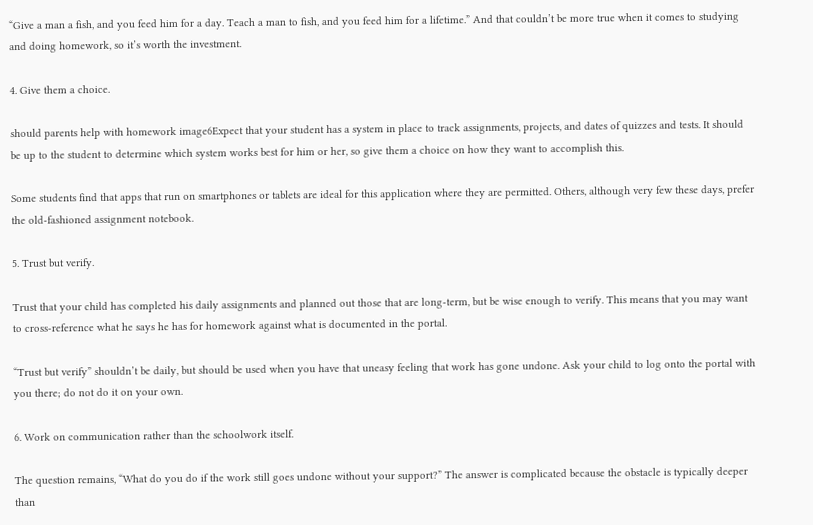“Give a man a fish, and you feed him for a day. Teach a man to fish, and you feed him for a lifetime.” And that couldn’t be more true when it comes to studying and doing homework, so it’s worth the investment.

4. Give them a choice.

should parents help with homework image6Expect that your student has a system in place to track assignments, projects, and dates of quizzes and tests. It should be up to the student to determine which system works best for him or her, so give them a choice on how they want to accomplish this.

Some students find that apps that run on smartphones or tablets are ideal for this application where they are permitted. Others, although very few these days, prefer the old-fashioned assignment notebook.

5. Trust but verify.

Trust that your child has completed his daily assignments and planned out those that are long-term, but be wise enough to verify. This means that you may want to cross-reference what he says he has for homework against what is documented in the portal.

“Trust but verify” shouldn’t be daily, but should be used when you have that uneasy feeling that work has gone undone. Ask your child to log onto the portal with you there; do not do it on your own.

6. Work on communication rather than the schoolwork itself.

The question remains, “What do you do if the work still goes undone without your support?” The answer is complicated because the obstacle is typically deeper than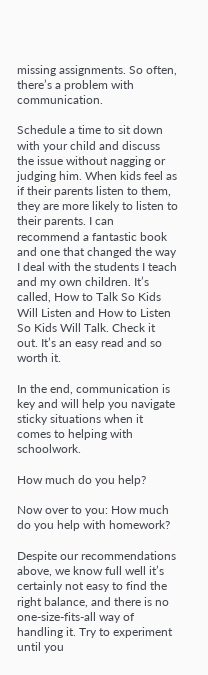missing assignments. So often, there’s a problem with communication.

Schedule a time to sit down with your child and discuss the issue without nagging or judging him. When kids feel as if their parents listen to them, they are more likely to listen to their parents. I can recommend a fantastic book and one that changed the way I deal with the students I teach and my own children. It’s called, How to Talk So Kids Will Listen and How to Listen So Kids Will Talk. Check it out. It’s an easy read and so worth it.

In the end, communication is key and will help you navigate sticky situations when it comes to helping with schoolwork.

How much do you help?

Now over to you: How much do you help with homework?

Despite our recommendations above, we know full well it’s certainly not easy to find the right balance, and there is no one-size-fits-all way of handling it. Try to experiment until you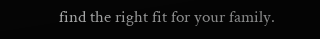find the right fit for your family.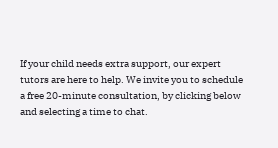If your child needs extra support, our expert tutors are here to help. We invite you to schedule a free 20-minute consultation, by clicking below and selecting a time to chat.